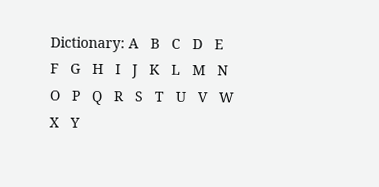Dictionary: A   B   C   D   E   F   G   H   I   J   K   L   M   N   O   P   Q   R   S   T   U   V   W   X   Y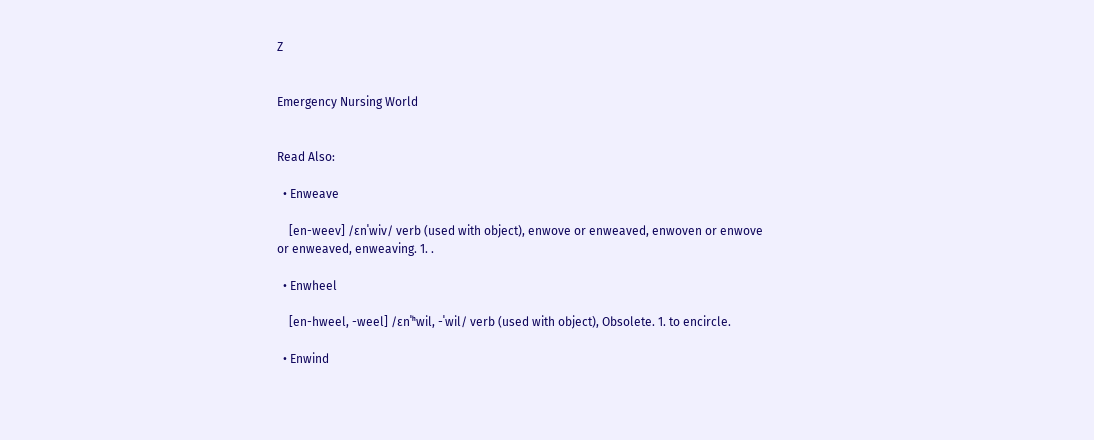Z


Emergency Nursing World


Read Also:

  • Enweave

    [en-weev] /ɛnˈwiv/ verb (used with object), enwove or enweaved, enwoven or enwove or enweaved, enweaving. 1. .

  • Enwheel

    [en-hweel, -weel] /ɛnˈʰwil, -ˈwil/ verb (used with object), Obsolete. 1. to encircle.

  • Enwind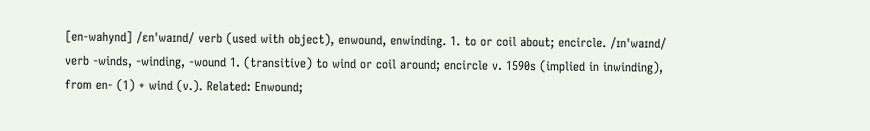[en-wahynd] /ɛnˈwaɪnd/ verb (used with object), enwound, enwinding. 1. to or coil about; encircle. /ɪnˈwaɪnd/ verb -winds, -winding, -wound 1. (transitive) to wind or coil around; encircle v. 1590s (implied in inwinding), from en- (1) + wind (v.). Related: Enwound;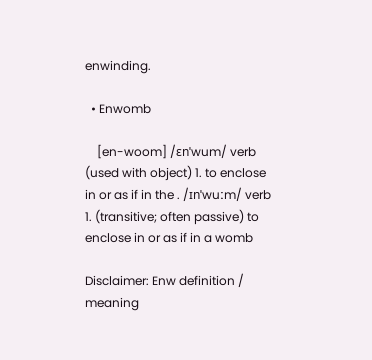enwinding.

  • Enwomb

    [en-woom] /ɛnˈwum/ verb (used with object) 1. to enclose in or as if in the . /ɪnˈwuːm/ verb 1. (transitive; often passive) to enclose in or as if in a womb

Disclaimer: Enw definition / meaning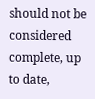should not be considered complete, up to date,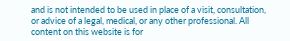and is not intended to be used in place of a visit, consultation, or advice of a legal, medical, or any other professional. All content on this website is for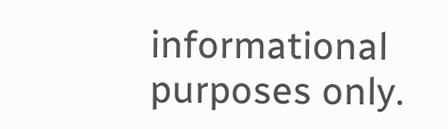informational purposes only.